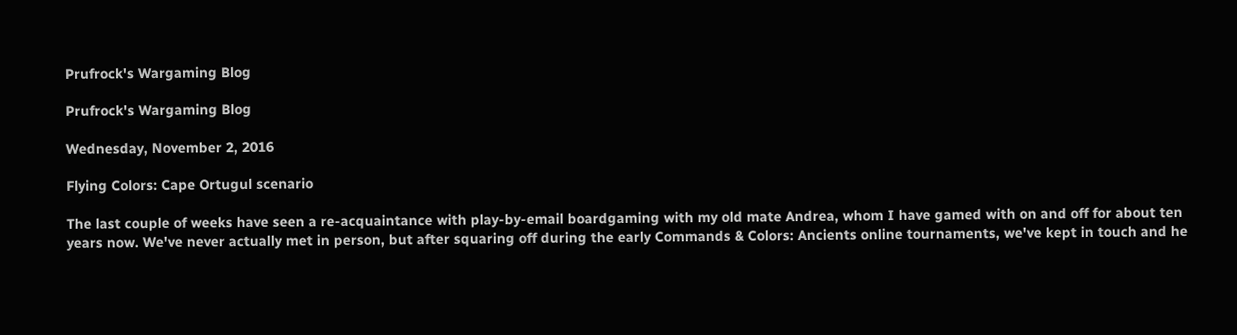Prufrock's Wargaming Blog

Prufrock's Wargaming Blog

Wednesday, November 2, 2016

Flying Colors: Cape Ortugul scenario

The last couple of weeks have seen a re-acquaintance with play-by-email boardgaming with my old mate Andrea, whom I have gamed with on and off for about ten years now. We've never actually met in person, but after squaring off during the early Commands & Colors: Ancients online tournaments, we've kept in touch and he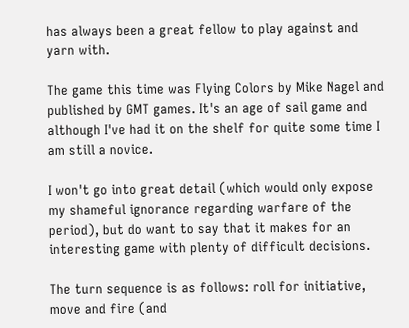has always been a great fellow to play against and yarn with.

The game this time was Flying Colors by Mike Nagel and published by GMT games. It's an age of sail game and although I've had it on the shelf for quite some time I am still a novice.

I won't go into great detail (which would only expose my shameful ignorance regarding warfare of the period), but do want to say that it makes for an interesting game with plenty of difficult decisions.

The turn sequence is as follows: roll for initiative, move and fire (and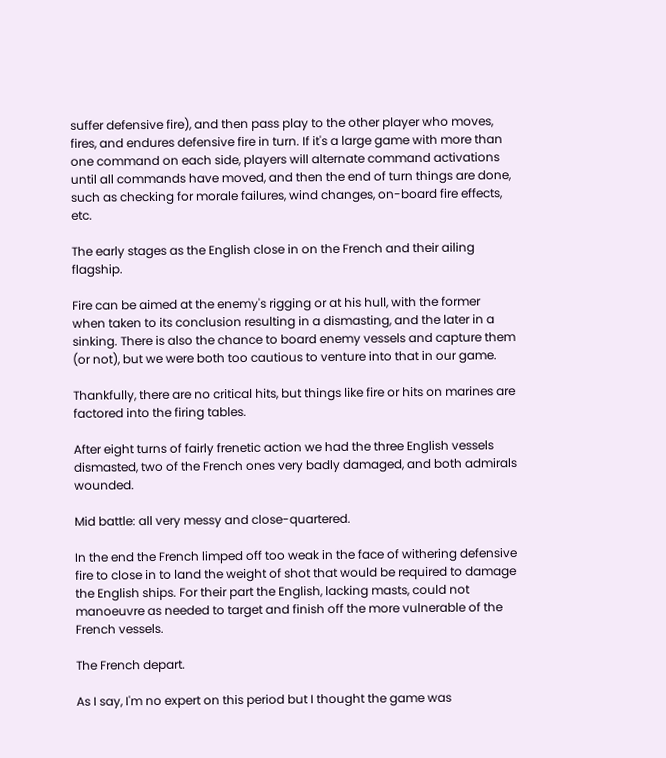suffer defensive fire), and then pass play to the other player who moves, fires, and endures defensive fire in turn. If it's a large game with more than one command on each side, players will alternate command activations until all commands have moved, and then the end of turn things are done, such as checking for morale failures, wind changes, on-board fire effects, etc.

The early stages as the English close in on the French and their ailing flagship.

Fire can be aimed at the enemy's rigging or at his hull, with the former when taken to its conclusion resulting in a dismasting, and the later in a sinking. There is also the chance to board enemy vessels and capture them (or not), but we were both too cautious to venture into that in our game.

Thankfully, there are no critical hits, but things like fire or hits on marines are factored into the firing tables.

After eight turns of fairly frenetic action we had the three English vessels dismasted, two of the French ones very badly damaged, and both admirals wounded.

Mid battle: all very messy and close-quartered.

In the end the French limped off too weak in the face of withering defensive fire to close in to land the weight of shot that would be required to damage the English ships. For their part the English, lacking masts, could not manoeuvre as needed to target and finish off the more vulnerable of the French vessels.

The French depart.

As I say, I'm no expert on this period but I thought the game was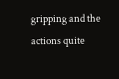gripping and the actions quite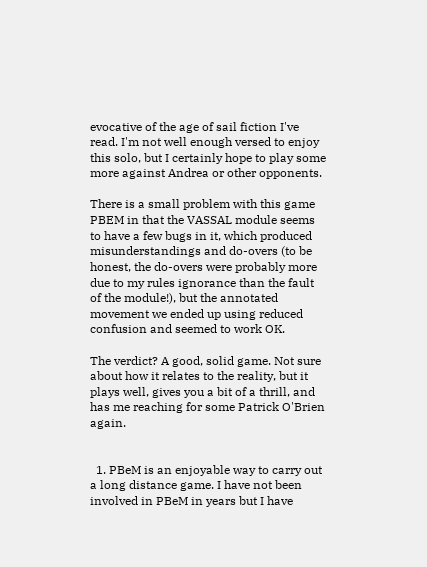evocative of the age of sail fiction I've read. I'm not well enough versed to enjoy this solo, but I certainly hope to play some more against Andrea or other opponents.

There is a small problem with this game PBEM in that the VASSAL module seems to have a few bugs in it, which produced misunderstandings and do-overs (to be honest, the do-overs were probably more due to my rules ignorance than the fault of the module!), but the annotated movement we ended up using reduced confusion and seemed to work OK.

The verdict? A good, solid game. Not sure about how it relates to the reality, but it plays well, gives you a bit of a thrill, and has me reaching for some Patrick O'Brien again.


  1. PBeM is an enjoyable way to carry out a long distance game. I have not been involved in PBeM in years but I have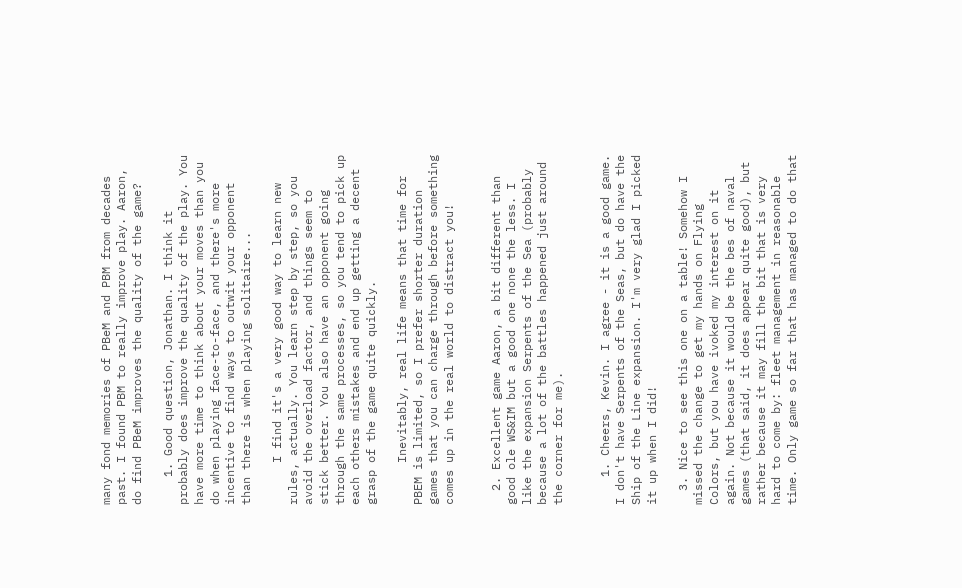many fond memories of PBeM and PBM from decades past. I found PBM to really improve play. Aaron, do find PBeM improves the quality of the game?

    1. Good question, Jonathan. I think it probably does improve the quality of the play. You have more time to think about your moves than you do when playing face-to-face, and there's more incentive to find ways to outwit your opponent than there is when playing solitaire...

      I find it's a very good way to learn new rules, actually. You learn step by step, so you avoid the overload factor, and things seem to stick better. You also have an opponent going through the same processes, so you tend to pick up each others mistakes and end up getting a decent grasp of the game quite quickly.

      Inevitably, real life means that time for PBEM is limited, so I prefer shorter duration games that you can charge through before something comes up in the real world to distract you!


  2. Excellent game Aaron, a bit different than good ole WS&IM but a good one none the less. I like the expansion Serpents of the Sea (probably because a lot of the battles happened just around the corner for me).


    1. Cheers, Kevin. I agree - it is a good game. I don't have Serpents of the Seas, but do have the Ship of the Line expansion. I'm very glad I picked it up when I did!

  3. Nice to see this one on a table! Somehow I missed the change to get my hands on Flying Colors, but you have ivoked my interest on it again. Not because it would be the bes of naval games (that said, it does appear quite good), but rather because it may fill the bit that is very hard to come by: fleet management in reasonable time. Only game so far that has managed to do that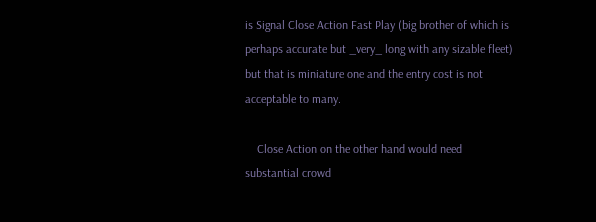is Signal Close Action Fast Play (big brother of which is perhaps accurate but _very_ long with any sizable fleet) but that is miniature one and the entry cost is not acceptable to many.

    Close Action on the other hand would need substantial crowd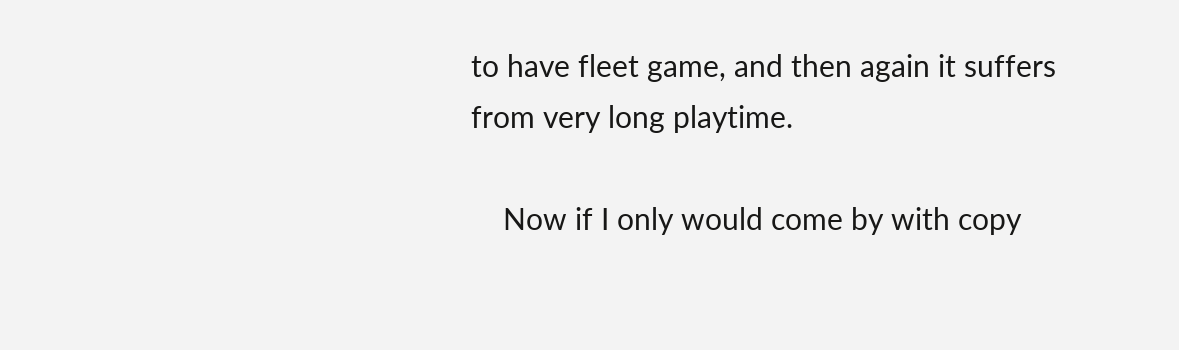to have fleet game, and then again it suffers from very long playtime.

    Now if I only would come by with copy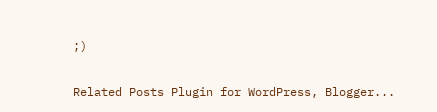;)


Related Posts Plugin for WordPress, Blogger...